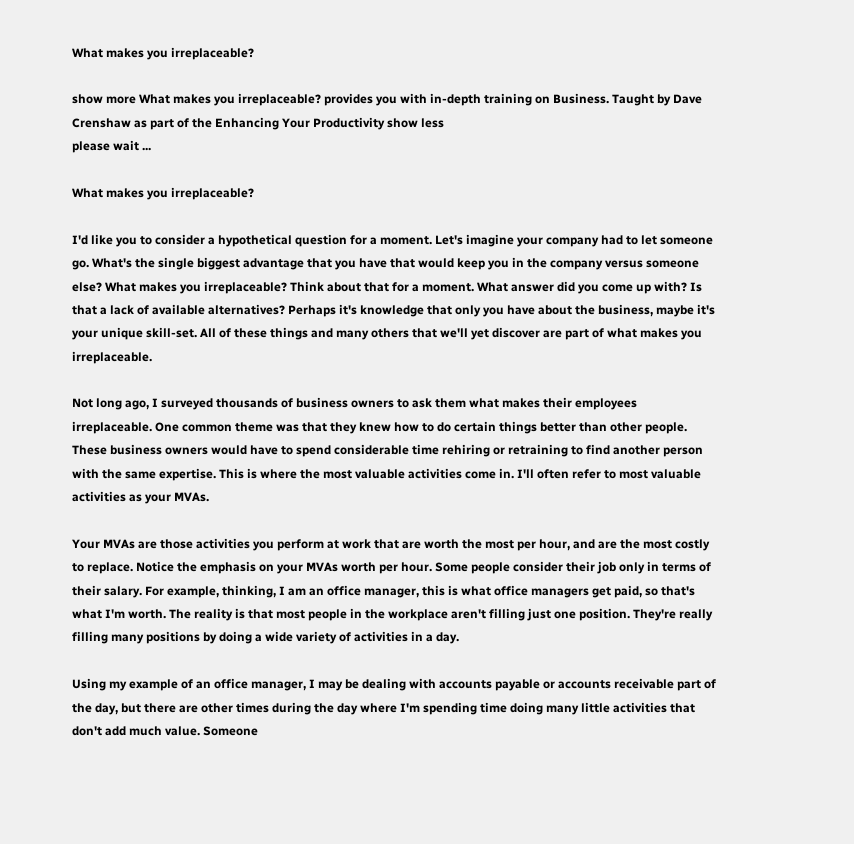What makes you irreplaceable?

show more What makes you irreplaceable? provides you with in-depth training on Business. Taught by Dave Crenshaw as part of the Enhancing Your Productivity show less
please wait ...

What makes you irreplaceable?

I'd like you to consider a hypothetical question for a moment. Let's imagine your company had to let someone go. What's the single biggest advantage that you have that would keep you in the company versus someone else? What makes you irreplaceable? Think about that for a moment. What answer did you come up with? Is that a lack of available alternatives? Perhaps it's knowledge that only you have about the business, maybe it's your unique skill-set. All of these things and many others that we'll yet discover are part of what makes you irreplaceable.

Not long ago, I surveyed thousands of business owners to ask them what makes their employees irreplaceable. One common theme was that they knew how to do certain things better than other people. These business owners would have to spend considerable time rehiring or retraining to find another person with the same expertise. This is where the most valuable activities come in. I'll often refer to most valuable activities as your MVAs.

Your MVAs are those activities you perform at work that are worth the most per hour, and are the most costly to replace. Notice the emphasis on your MVAs worth per hour. Some people consider their job only in terms of their salary. For example, thinking, I am an office manager, this is what office managers get paid, so that's what I'm worth. The reality is that most people in the workplace aren't filling just one position. They're really filling many positions by doing a wide variety of activities in a day.

Using my example of an office manager, I may be dealing with accounts payable or accounts receivable part of the day, but there are other times during the day where I'm spending time doing many little activities that don't add much value. Someone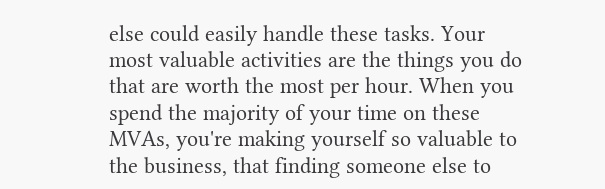else could easily handle these tasks. Your most valuable activities are the things you do that are worth the most per hour. When you spend the majority of your time on these MVAs, you're making yourself so valuable to the business, that finding someone else to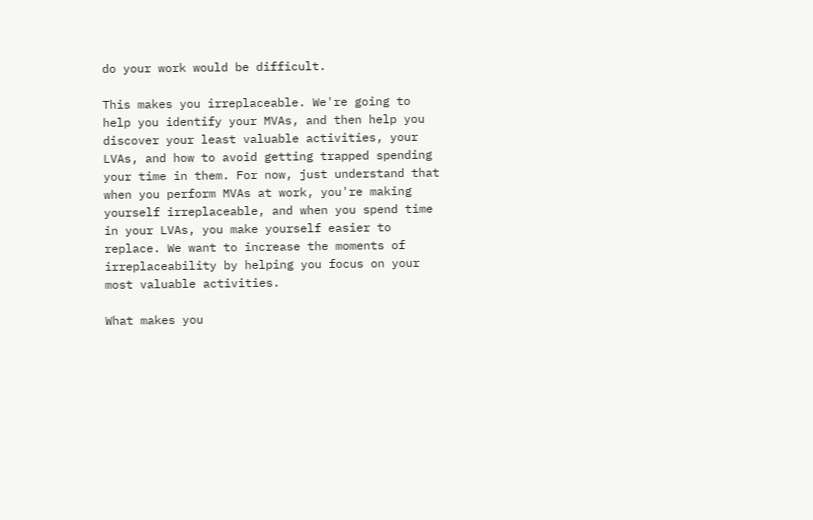do your work would be difficult.

This makes you irreplaceable. We're going to help you identify your MVAs, and then help you discover your least valuable activities, your LVAs, and how to avoid getting trapped spending your time in them. For now, just understand that when you perform MVAs at work, you're making yourself irreplaceable, and when you spend time in your LVAs, you make yourself easier to replace. We want to increase the moments of irreplaceability by helping you focus on your most valuable activities.

What makes you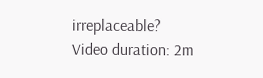irreplaceable?
Video duration: 2m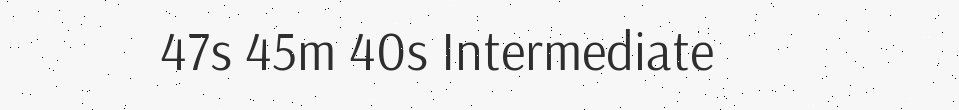47s 45m 40s Intermediate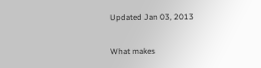Updated Jan 03, 2013


What makes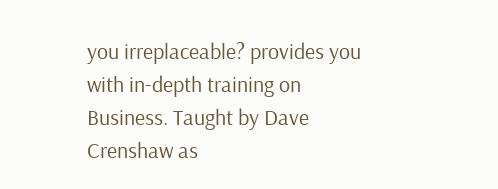you irreplaceable? provides you with in-depth training on Business. Taught by Dave Crenshaw as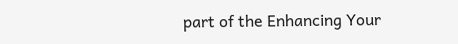part of the Enhancing Your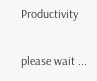Productivity

please wait ...